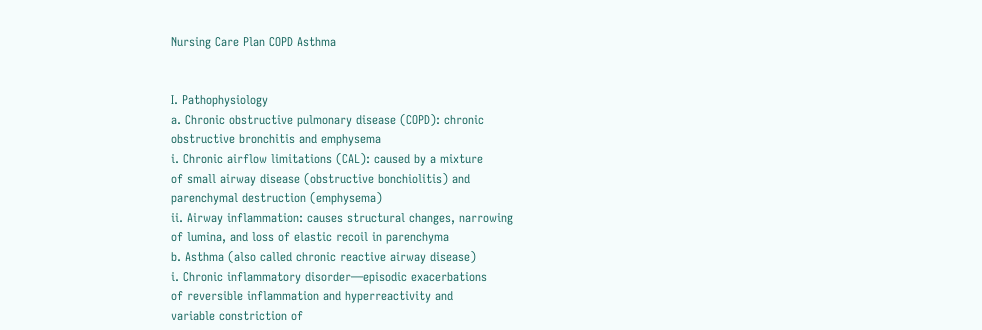Nursing Care Plan COPD Asthma


I. Pathophysiology
a. Chronic obstructive pulmonary disease (COPD): chronic
obstructive bronchitis and emphysema
i. Chronic airflow limitations (CAL): caused by a mixture
of small airway disease (obstructive bonchiolitis) and
parenchymal destruction (emphysema)
ii. Airway inflammation: causes structural changes, narrowing
of lumina, and loss of elastic recoil in parenchyma
b. Asthma (also called chronic reactive airway disease)
i. Chronic inflammatory disorder—episodic exacerbations
of reversible inflammation and hyperreactivity and
variable constriction of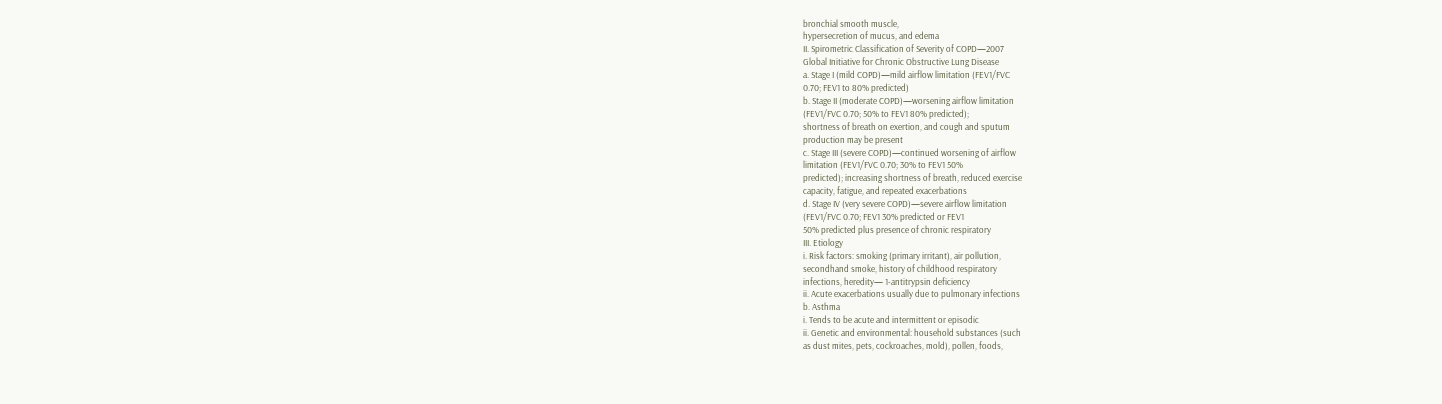bronchial smooth muscle,
hypersecretion of mucus, and edema
II. Spirometric Classification of Severity of COPD—2007
Global Initiative for Chronic Obstructive Lung Disease
a. Stage I (mild COPD)—mild airflow limitation (FEV1/FVC
0.70; FEV1 to 80% predicted)
b. Stage II (moderate COPD)—worsening airflow limitation
(FEV1/FVC 0.70; 50% to FEV1 80% predicted);
shortness of breath on exertion, and cough and sputum
production may be present
c. Stage III (severe COPD)—continued worsening of airflow
limitation (FEV1/FVC 0.70; 30% to FEV1 50%
predicted); increasing shortness of breath, reduced exercise
capacity, fatigue, and repeated exacerbations
d. Stage IV (very severe COPD)—severe airflow limitation
(FEV1/FVC 0.70; FEV1 30% predicted or FEV1
50% predicted plus presence of chronic respiratory
III. Etiology
i. Risk factors: smoking (primary irritant), air pollution,
secondhand smoke, history of childhood respiratory
infections, heredity— 1-antitrypsin deficiency
ii. Acute exacerbations usually due to pulmonary infections
b. Asthma
i. Tends to be acute and intermittent or episodic
ii. Genetic and environmental: household substances (such
as dust mites, pets, cockroaches, mold), pollen, foods,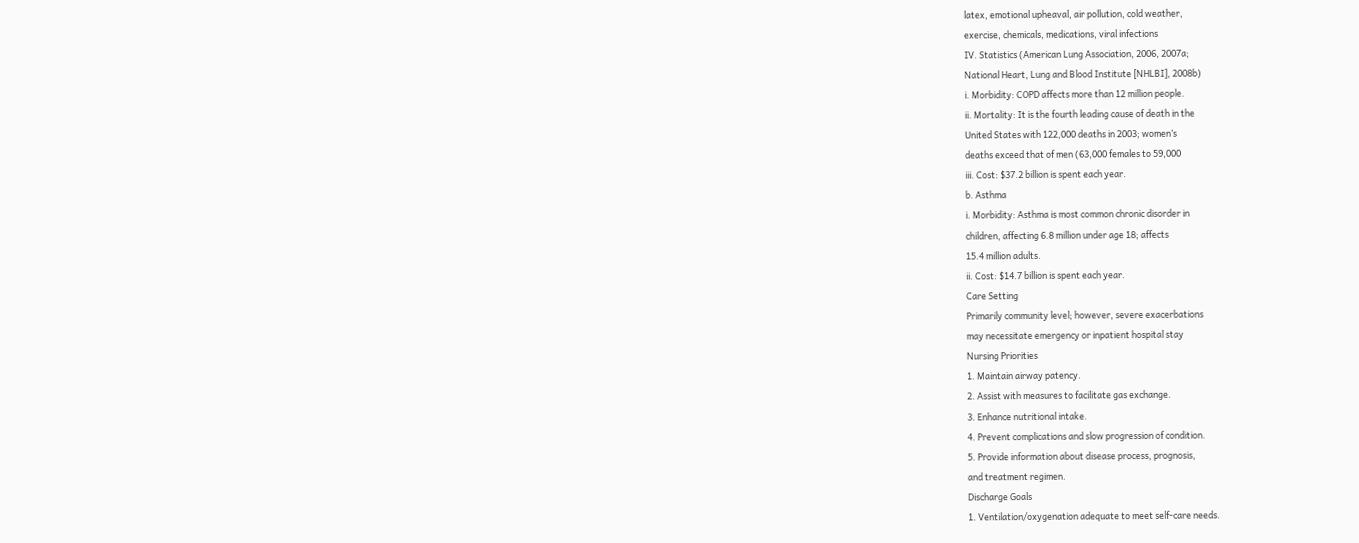latex, emotional upheaval, air pollution, cold weather,
exercise, chemicals, medications, viral infections
IV. Statistics (American Lung Association, 2006, 2007a;
National Heart, Lung and Blood Institute [NHLBI], 2008b)
i. Morbidity: COPD affects more than 12 million people.
ii. Mortality: It is the fourth leading cause of death in the
United States with 122,000 deaths in 2003; women’s
deaths exceed that of men (63,000 females to 59,000
iii. Cost: $37.2 billion is spent each year.
b. Asthma
i. Morbidity: Asthma is most common chronic disorder in
children, affecting 6.8 million under age 18; affects
15.4 million adults.
ii. Cost: $14.7 billion is spent each year.
Care Setting
Primarily community level; however, severe exacerbations
may necessitate emergency or inpatient hospital stay
Nursing Priorities
1. Maintain airway patency.
2. Assist with measures to facilitate gas exchange.
3. Enhance nutritional intake.
4. Prevent complications and slow progression of condition.
5. Provide information about disease process, prognosis,
and treatment regimen.
Discharge Goals
1. Ventilation/oxygenation adequate to meet self-care needs.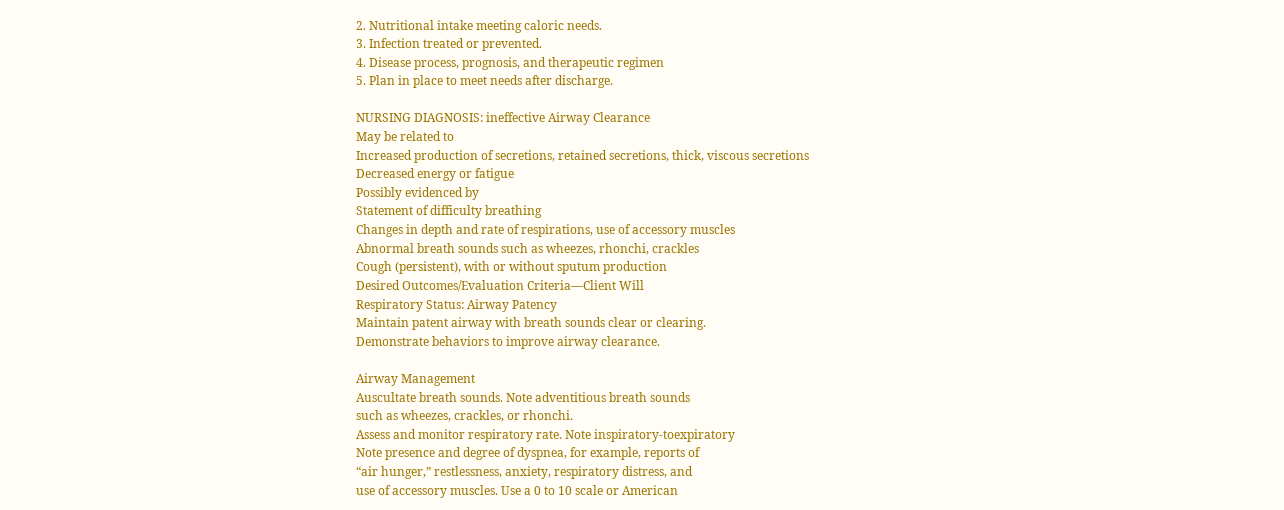2. Nutritional intake meeting caloric needs.
3. Infection treated or prevented.
4. Disease process, prognosis, and therapeutic regimen
5. Plan in place to meet needs after discharge.

NURSING DIAGNOSIS: ineffective Airway Clearance
May be related to
Increased production of secretions, retained secretions, thick, viscous secretions
Decreased energy or fatigue
Possibly evidenced by
Statement of difficulty breathing
Changes in depth and rate of respirations, use of accessory muscles
Abnormal breath sounds such as wheezes, rhonchi, crackles
Cough (persistent), with or without sputum production
Desired Outcomes/Evaluation Criteria—Client Will
Respiratory Status: Airway Patency
Maintain patent airway with breath sounds clear or clearing.
Demonstrate behaviors to improve airway clearance.

Airway Management
Auscultate breath sounds. Note adventitious breath sounds
such as wheezes, crackles, or rhonchi.
Assess and monitor respiratory rate. Note inspiratory-toexpiratory
Note presence and degree of dyspnea, for example, reports of
“air hunger,” restlessness, anxiety, respiratory distress, and
use of accessory muscles. Use a 0 to 10 scale or American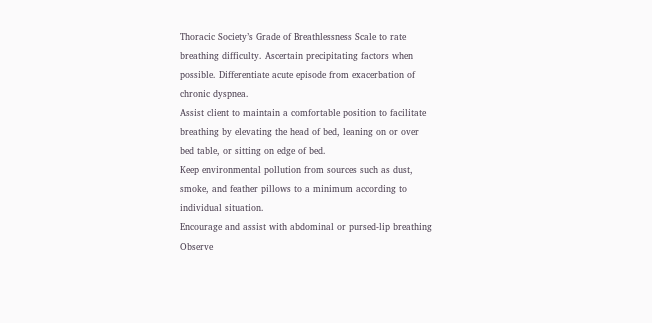Thoracic Society’s Grade of Breathlessness Scale to rate
breathing difficulty. Ascertain precipitating factors when
possible. Differentiate acute episode from exacerbation of
chronic dyspnea.
Assist client to maintain a comfortable position to facilitate
breathing by elevating the head of bed, leaning on or over
bed table, or sitting on edge of bed.
Keep environmental pollution from sources such as dust,
smoke, and feather pillows to a minimum according to
individual situation.
Encourage and assist with abdominal or pursed-lip breathing
Observe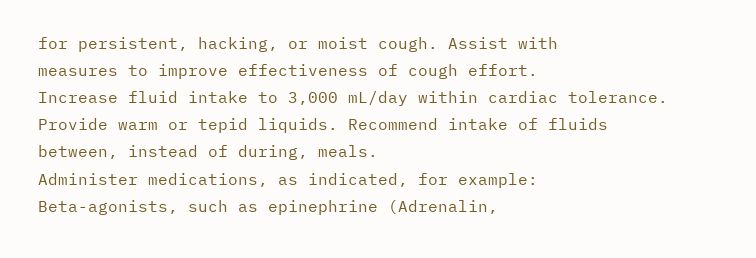for persistent, hacking, or moist cough. Assist with
measures to improve effectiveness of cough effort.
Increase fluid intake to 3,000 mL/day within cardiac tolerance.
Provide warm or tepid liquids. Recommend intake of fluids
between, instead of during, meals.
Administer medications, as indicated, for example:
Beta-agonists, such as epinephrine (Adrenalin,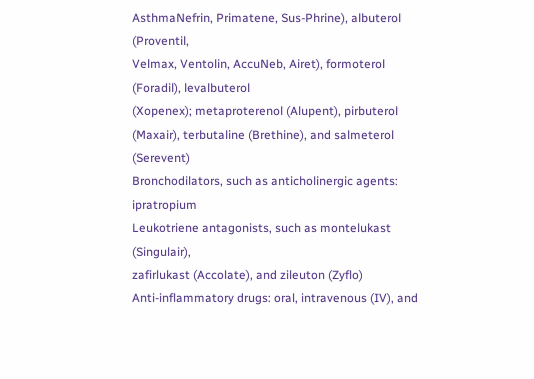AsthmaNefrin, Primatene, Sus-Phrine), albuterol (Proventil,
Velmax, Ventolin, AccuNeb, Airet), formoterol (Foradil), levalbuterol
(Xopenex); metaproterenol (Alupent), pirbuterol
(Maxair), terbutaline (Brethine), and salmeterol (Serevent)
Bronchodilators, such as anticholinergic agents: ipratropium
Leukotriene antagonists, such as montelukast (Singulair),
zafirlukast (Accolate), and zileuton (Zyflo)
Anti-inflammatory drugs: oral, intravenous (IV), and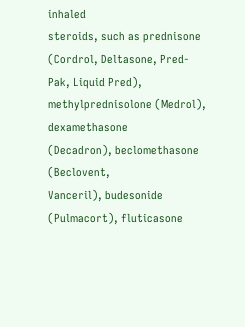inhaled
steroids, such as prednisone (Cordrol, Deltasone, Pred-
Pak, Liquid Pred), methylprednisolone (Medrol), dexamethasone
(Decadron), beclomethasone (Beclovent,
Vanceril), budesonide (Pulmacort), fluticasone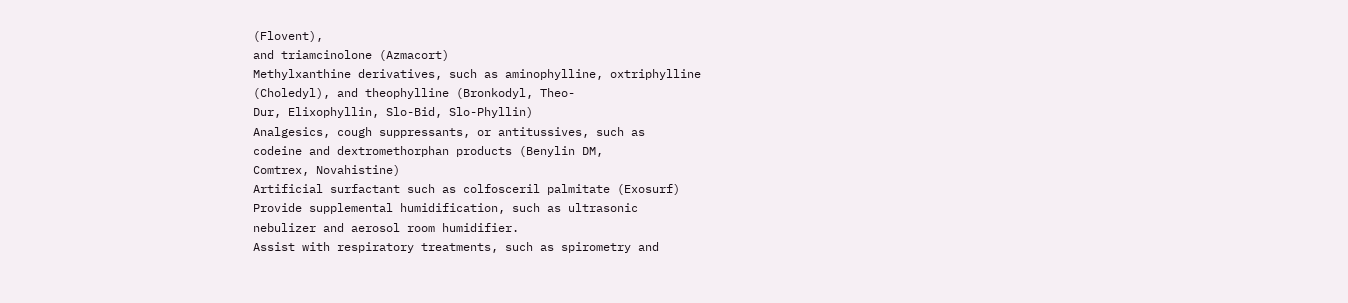(Flovent),
and triamcinolone (Azmacort)
Methylxanthine derivatives, such as aminophylline, oxtriphylline
(Choledyl), and theophylline (Bronkodyl, Theo-
Dur, Elixophyllin, Slo-Bid, Slo-Phyllin)
Analgesics, cough suppressants, or antitussives, such as
codeine and dextromethorphan products (Benylin DM,
Comtrex, Novahistine)
Artificial surfactant such as colfosceril palmitate (Exosurf)
Provide supplemental humidification, such as ultrasonic
nebulizer and aerosol room humidifier.
Assist with respiratory treatments, such as spirometry and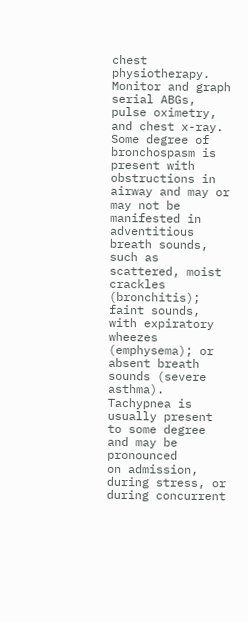chest physiotherapy.
Monitor and graph serial ABGs, pulse oximetry, and chest x-ray.
Some degree of bronchospasm is present with obstructions in
airway and may or may not be manifested in adventitious
breath sounds, such as scattered, moist crackles (bronchitis);
faint sounds, with expiratory wheezes (emphysema); or
absent breath sounds (severe asthma).
Tachypnea is usually present to some degree and may be pronounced
on admission, during stress, or during concurrent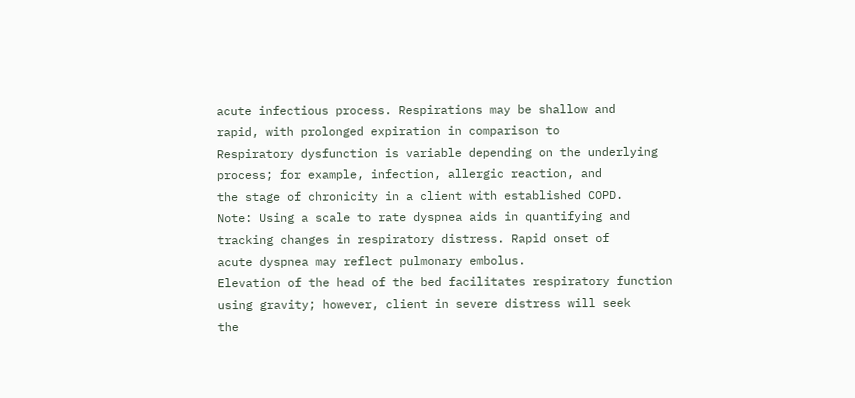acute infectious process. Respirations may be shallow and
rapid, with prolonged expiration in comparison to
Respiratory dysfunction is variable depending on the underlying
process; for example, infection, allergic reaction, and
the stage of chronicity in a client with established COPD.
Note: Using a scale to rate dyspnea aids in quantifying and
tracking changes in respiratory distress. Rapid onset of
acute dyspnea may reflect pulmonary embolus.
Elevation of the head of the bed facilitates respiratory function
using gravity; however, client in severe distress will seek
the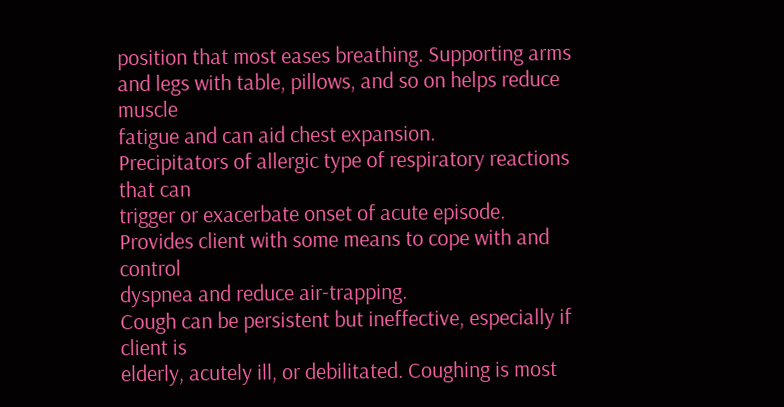position that most eases breathing. Supporting arms
and legs with table, pillows, and so on helps reduce muscle
fatigue and can aid chest expansion.
Precipitators of allergic type of respiratory reactions that can
trigger or exacerbate onset of acute episode.
Provides client with some means to cope with and control
dyspnea and reduce air-trapping.
Cough can be persistent but ineffective, especially if client is
elderly, acutely ill, or debilitated. Coughing is most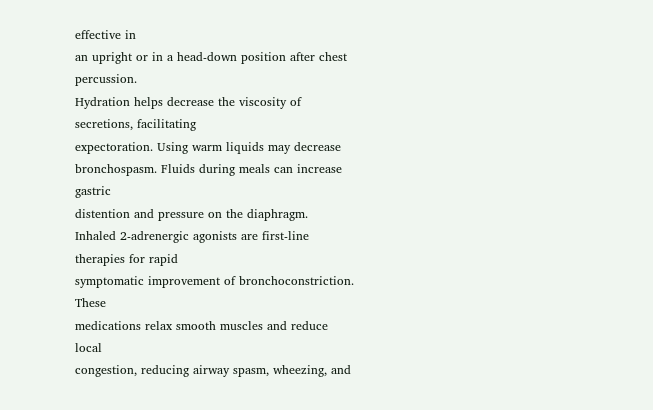effective in
an upright or in a head-down position after chest percussion.
Hydration helps decrease the viscosity of secretions, facilitating
expectoration. Using warm liquids may decrease
bronchospasm. Fluids during meals can increase gastric
distention and pressure on the diaphragm.
Inhaled 2-adrenergic agonists are first-line therapies for rapid
symptomatic improvement of bronchoconstriction. These
medications relax smooth muscles and reduce local
congestion, reducing airway spasm, wheezing, and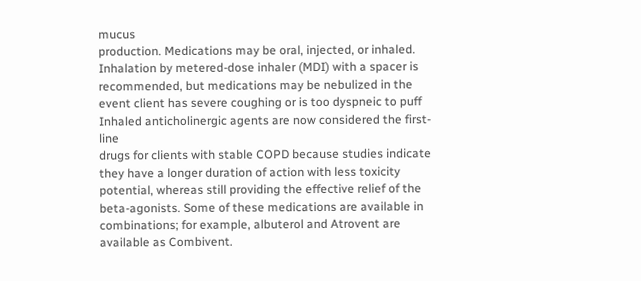mucus
production. Medications may be oral, injected, or inhaled.
Inhalation by metered-dose inhaler (MDI) with a spacer is
recommended, but medications may be nebulized in the
event client has severe coughing or is too dyspneic to puff
Inhaled anticholinergic agents are now considered the first-line
drugs for clients with stable COPD because studies indicate
they have a longer duration of action with less toxicity
potential, whereas still providing the effective relief of the
beta-agonists. Some of these medications are available in
combinations; for example, albuterol and Atrovent are
available as Combivent.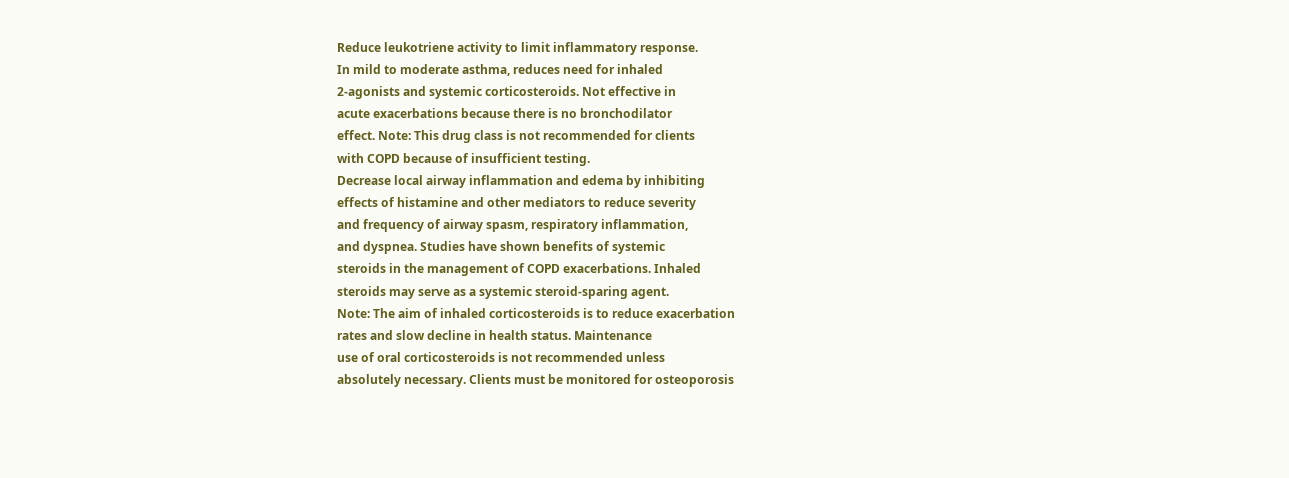Reduce leukotriene activity to limit inflammatory response.
In mild to moderate asthma, reduces need for inhaled
2-agonists and systemic corticosteroids. Not effective in
acute exacerbations because there is no bronchodilator
effect. Note: This drug class is not recommended for clients
with COPD because of insufficient testing.
Decrease local airway inflammation and edema by inhibiting
effects of histamine and other mediators to reduce severity
and frequency of airway spasm, respiratory inflammation,
and dyspnea. Studies have shown benefits of systemic
steroids in the management of COPD exacerbations. Inhaled
steroids may serve as a systemic steroid-sparing agent.
Note: The aim of inhaled corticosteroids is to reduce exacerbation
rates and slow decline in health status. Maintenance
use of oral corticosteroids is not recommended unless
absolutely necessary. Clients must be monitored for osteoporosis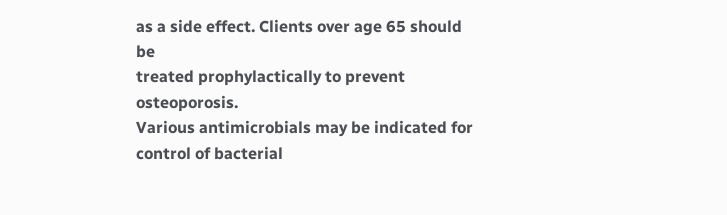as a side effect. Clients over age 65 should be
treated prophylactically to prevent osteoporosis.
Various antimicrobials may be indicated for control of bacterial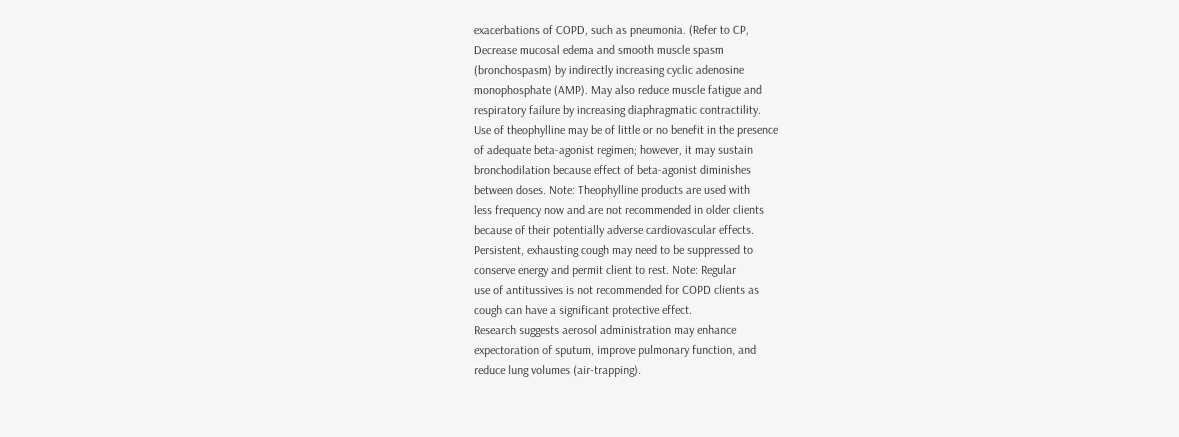exacerbations of COPD, such as pneumonia. (Refer to CP,
Decrease mucosal edema and smooth muscle spasm
(bronchospasm) by indirectly increasing cyclic adenosine
monophosphate (AMP). May also reduce muscle fatigue and
respiratory failure by increasing diaphragmatic contractility.
Use of theophylline may be of little or no benefit in the presence
of adequate beta-agonist regimen; however, it may sustain
bronchodilation because effect of beta-agonist diminishes
between doses. Note: Theophylline products are used with
less frequency now and are not recommended in older clients
because of their potentially adverse cardiovascular effects.
Persistent, exhausting cough may need to be suppressed to
conserve energy and permit client to rest. Note: Regular
use of antitussives is not recommended for COPD clients as
cough can have a significant protective effect.
Research suggests aerosol administration may enhance
expectoration of sputum, improve pulmonary function, and
reduce lung volumes (air-trapping).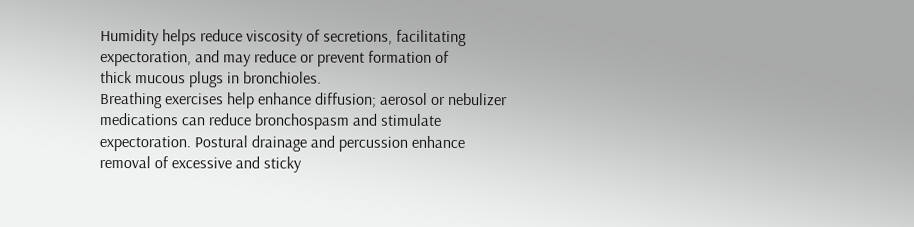Humidity helps reduce viscosity of secretions, facilitating
expectoration, and may reduce or prevent formation of
thick mucous plugs in bronchioles.
Breathing exercises help enhance diffusion; aerosol or nebulizer
medications can reduce bronchospasm and stimulate
expectoration. Postural drainage and percussion enhance
removal of excessive and sticky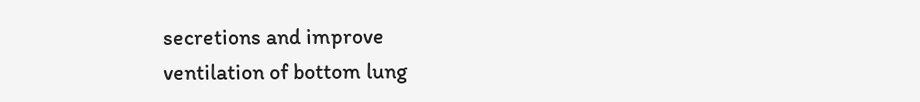secretions and improve
ventilation of bottom lung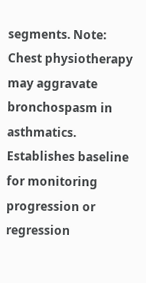segments. Note: Chest physiotherapy
may aggravate bronchospasm in asthmatics.
Establishes baseline for monitoring progression or regression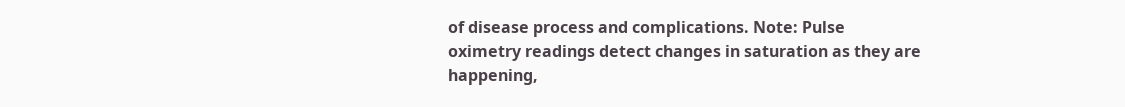of disease process and complications. Note: Pulse
oximetry readings detect changes in saturation as they are
happening,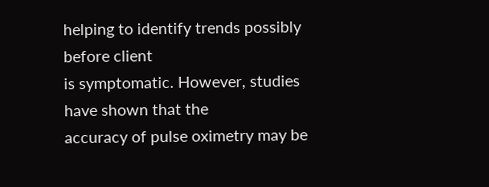helping to identify trends possibly before client
is symptomatic. However, studies have shown that the
accuracy of pulse oximetry may be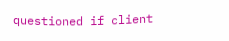questioned if client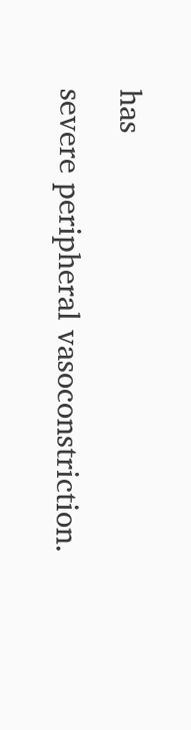has
severe peripheral vasoconstriction.